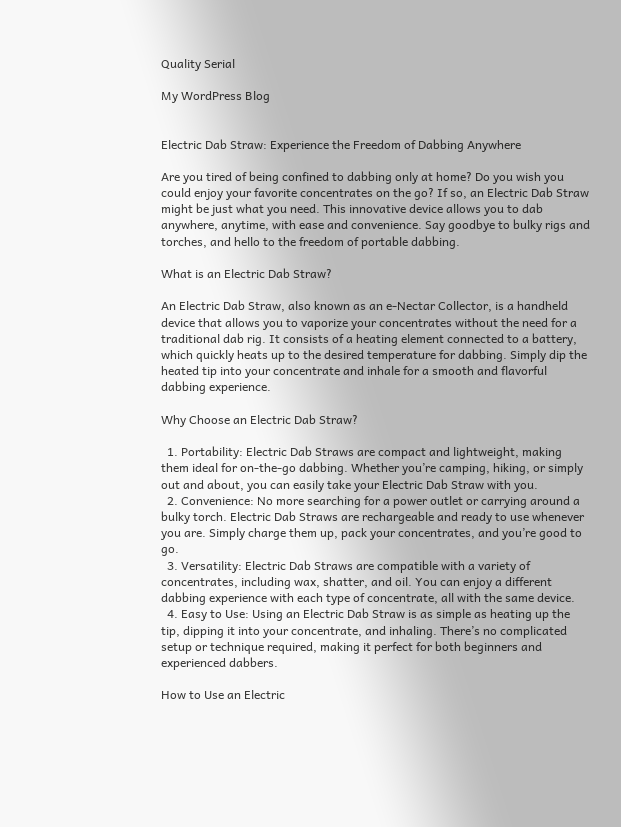Quality Serial

My WordPress Blog


Electric Dab Straw: Experience the Freedom of Dabbing Anywhere

Are you tired of being confined to dabbing only at home? Do you wish you could enjoy your favorite concentrates on the go? If so, an Electric Dab Straw might be just what you need. This innovative device allows you to dab anywhere, anytime, with ease and convenience. Say goodbye to bulky rigs and torches, and hello to the freedom of portable dabbing.

What is an Electric Dab Straw?

An Electric Dab Straw, also known as an e-Nectar Collector, is a handheld device that allows you to vaporize your concentrates without the need for a traditional dab rig. It consists of a heating element connected to a battery, which quickly heats up to the desired temperature for dabbing. Simply dip the heated tip into your concentrate and inhale for a smooth and flavorful dabbing experience.

Why Choose an Electric Dab Straw?

  1. Portability: Electric Dab Straws are compact and lightweight, making them ideal for on-the-go dabbing. Whether you’re camping, hiking, or simply out and about, you can easily take your Electric Dab Straw with you.
  2. Convenience: No more searching for a power outlet or carrying around a bulky torch. Electric Dab Straws are rechargeable and ready to use whenever you are. Simply charge them up, pack your concentrates, and you’re good to go.
  3. Versatility: Electric Dab Straws are compatible with a variety of concentrates, including wax, shatter, and oil. You can enjoy a different dabbing experience with each type of concentrate, all with the same device.
  4. Easy to Use: Using an Electric Dab Straw is as simple as heating up the tip, dipping it into your concentrate, and inhaling. There’s no complicated setup or technique required, making it perfect for both beginners and experienced dabbers.

How to Use an Electric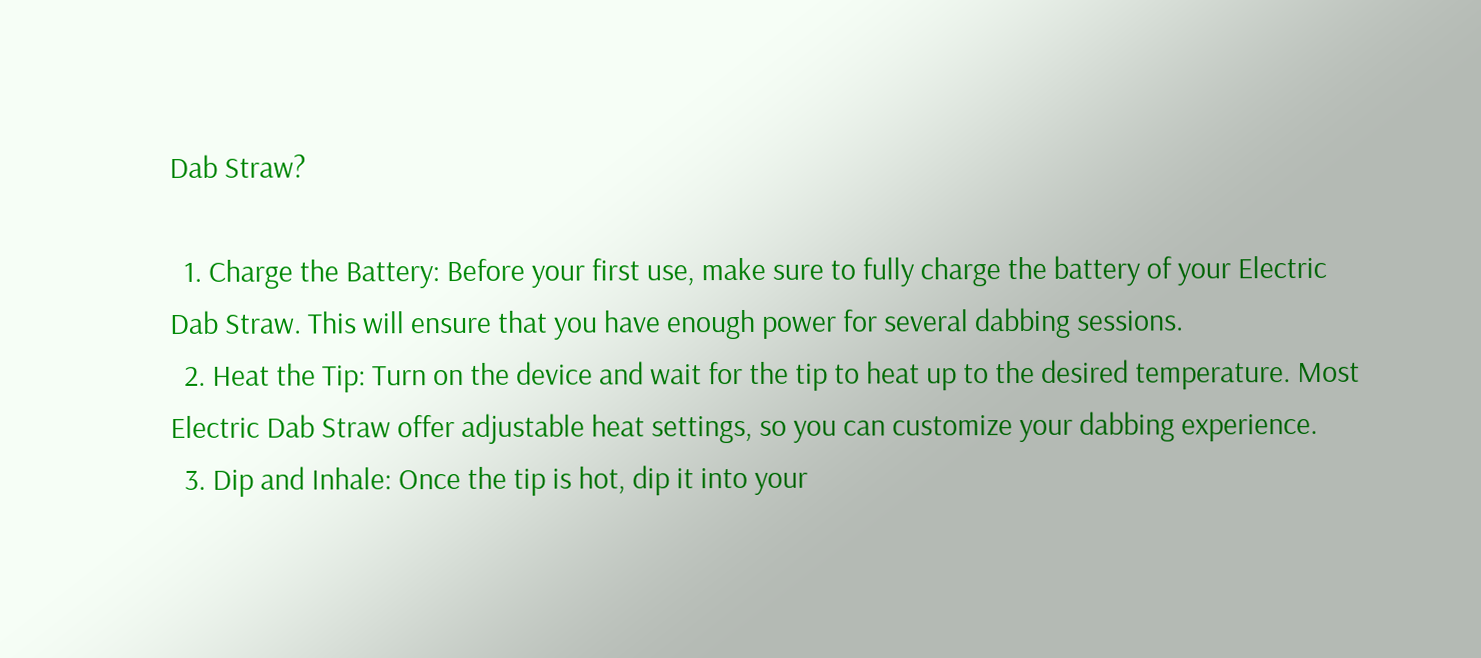Dab Straw?

  1. Charge the Battery: Before your first use, make sure to fully charge the battery of your Electric Dab Straw. This will ensure that you have enough power for several dabbing sessions.
  2. Heat the Tip: Turn on the device and wait for the tip to heat up to the desired temperature. Most Electric Dab Straw offer adjustable heat settings, so you can customize your dabbing experience.
  3. Dip and Inhale: Once the tip is hot, dip it into your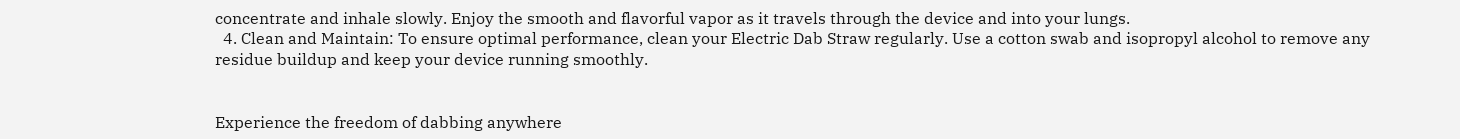concentrate and inhale slowly. Enjoy the smooth and flavorful vapor as it travels through the device and into your lungs.
  4. Clean and Maintain: To ensure optimal performance, clean your Electric Dab Straw regularly. Use a cotton swab and isopropyl alcohol to remove any residue buildup and keep your device running smoothly.


Experience the freedom of dabbing anywhere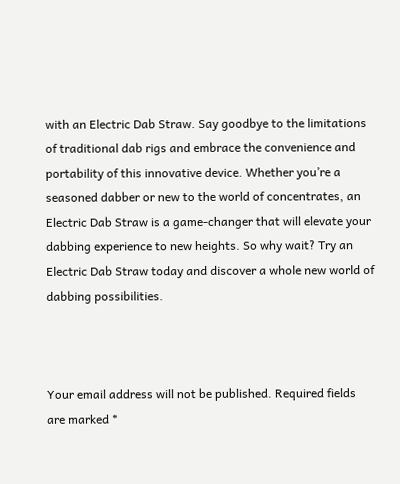with an Electric Dab Straw. Say goodbye to the limitations of traditional dab rigs and embrace the convenience and portability of this innovative device. Whether you’re a seasoned dabber or new to the world of concentrates, an Electric Dab Straw is a game-changer that will elevate your dabbing experience to new heights. So why wait? Try an Electric Dab Straw today and discover a whole new world of dabbing possibilities.



Your email address will not be published. Required fields are marked *